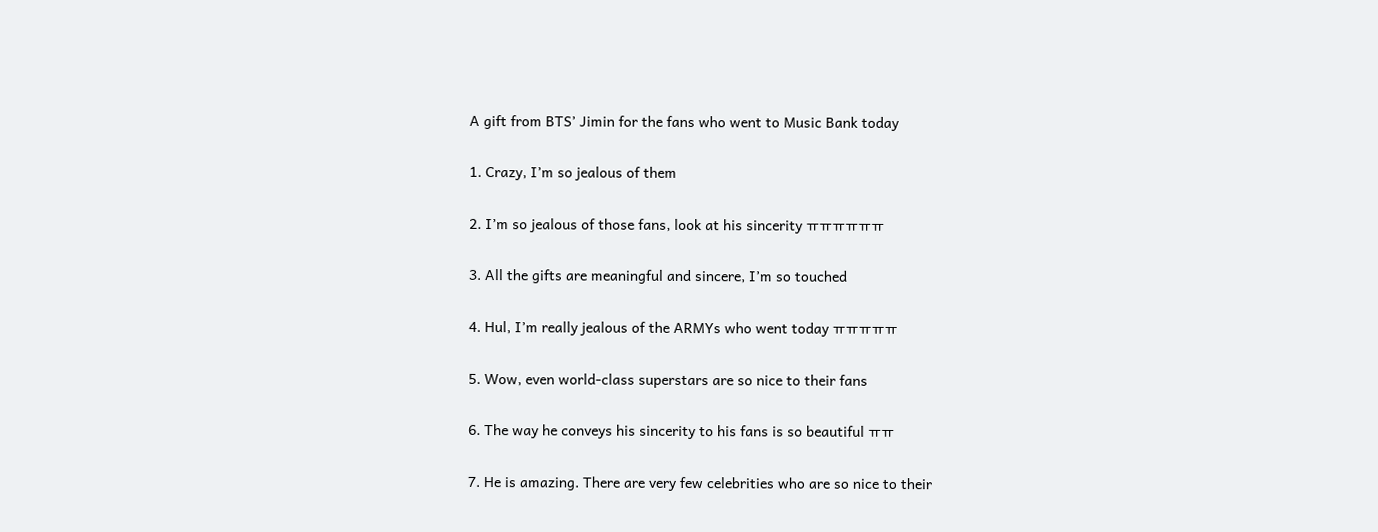A gift from BTS’ Jimin for the fans who went to Music Bank today

1. Crazy, I’m so jealous of them

2. I’m so jealous of those fans, look at his sincerity ㅠㅠㅠㅠㅠㅠ

3. All the gifts are meaningful and sincere, I’m so touched

4. Hul, I’m really jealous of the ARMYs who went today ㅠㅠㅠㅠㅠ

5. Wow, even world-class superstars are so nice to their fans

6. The way he conveys his sincerity to his fans is so beautiful ㅠㅠ

7. He is amazing. There are very few celebrities who are so nice to their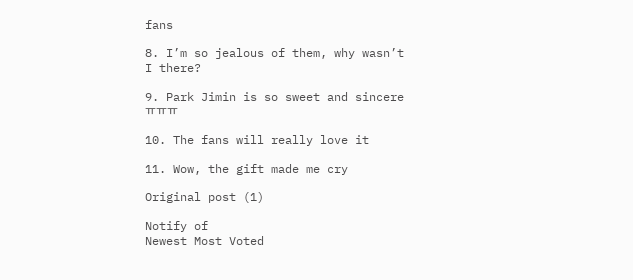fans

8. I’m so jealous of them, why wasn’t I there?

9. Park Jimin is so sweet and sincere ㅠㅠㅠ

10. The fans will really love it

11. Wow, the gift made me cry

Original post (1)

Notify of
Newest Most Voted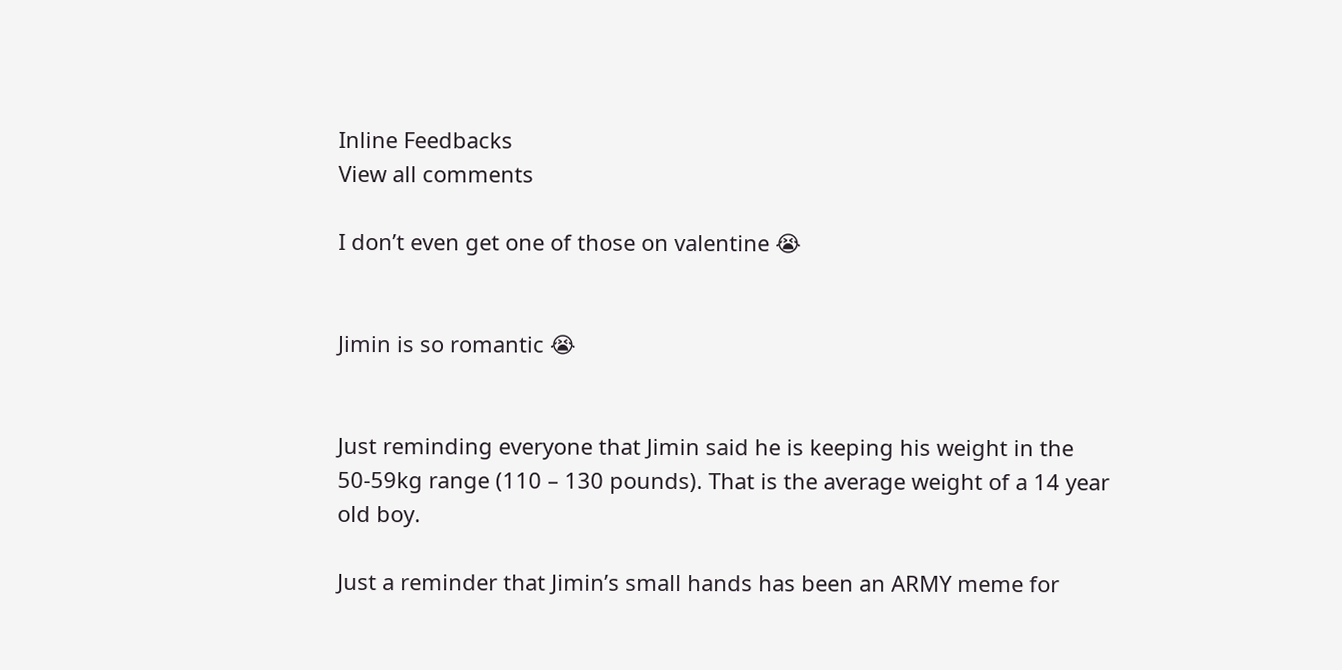Inline Feedbacks
View all comments

I don’t even get one of those on valentine 😭


Jimin is so romantic 😭


Just reminding everyone that Jimin said he is keeping his weight in the 50-59kg range (110 – 130 pounds). That is the average weight of a 14 year old boy.

Just a reminder that Jimin’s small hands has been an ARMY meme for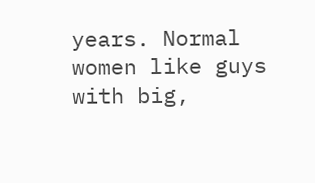years. Normal women like guys with big,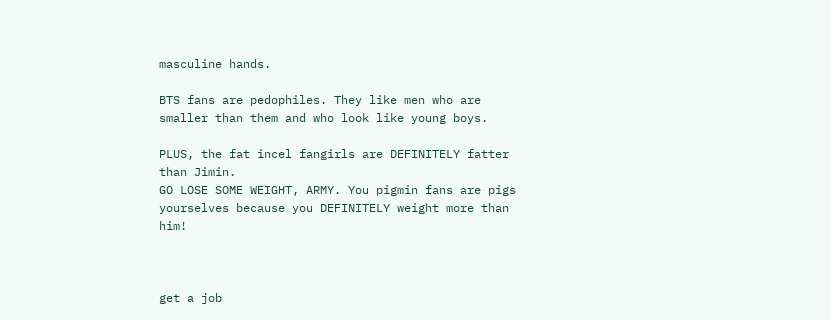masculine hands.

BTS fans are pedophiles. They like men who are smaller than them and who look like young boys.

PLUS, the fat incel fangirls are DEFINITELY fatter than Jimin.
GO LOSE SOME WEIGHT, ARMY. You pigmin fans are pigs yourselves because you DEFINITELY weight more than him!



get a job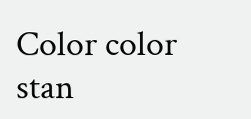Color color stan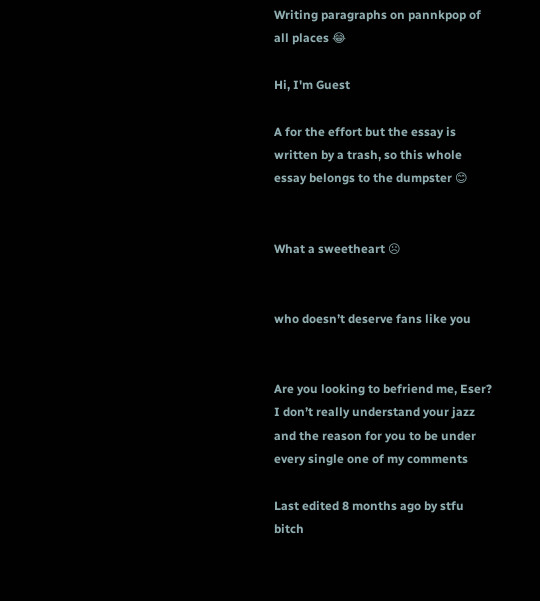Writing paragraphs on pannkpop of all places 😂

Hi, I'm Guest

A for the effort but the essay is written by a trash, so this whole essay belongs to the dumpster 😊


What a sweetheart ☹


who doesn’t deserve fans like you


Are you looking to befriend me, Eser? I don’t really understand your jazz and the reason for you to be under every single one of my comments

Last edited 8 months ago by stfu bitch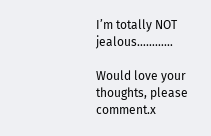I’m totally NOT jealous…………

Would love your thoughts, please comment.x